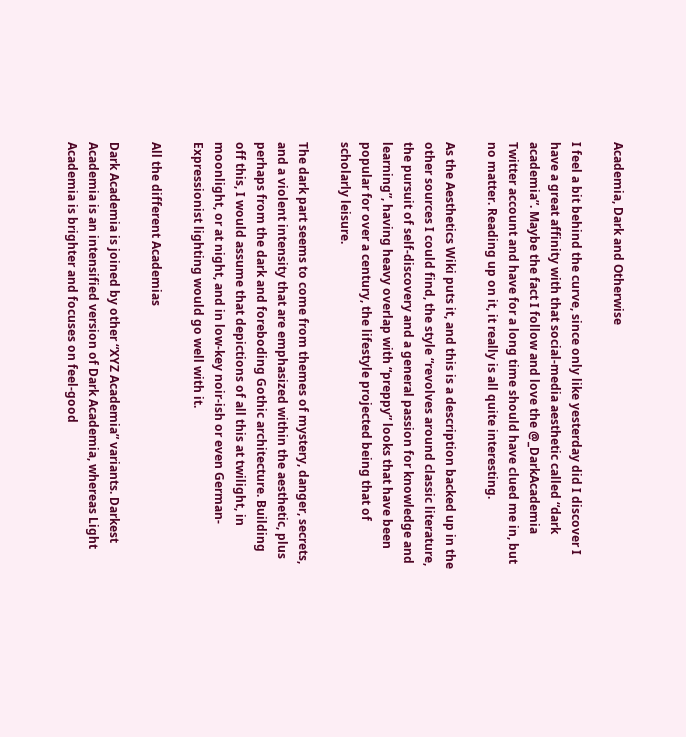Academia, Dark and Otherwise

I feel a bit behind the curve, since only like yesterday did I discover I have a great affinity with that social-media aesthetic called “dark academia”. Maybe the fact I follow and love the @_DarkAcademia Twitter account and have for a long time should have clued me in, but no matter. Reading up on it, it really is all quite interesting.

As the Aesthetics Wiki puts it, and this is a description backed up in the other sources I could find, the style “revolves around classic literature, the pursuit of self-discovery and a general passion for knowledge and learning”, having heavy overlap with “preppy” looks that have been popular for over a century, the lifestyle projected being that of scholarly leisure.

The dark part seems to come from themes of mystery, danger, secrets, and a violent intensity that are emphasized within the aesthetic, plus perhaps from the dark and foreboding Gothic architecture. Building off this, I would assume that depictions of all this at twilight, in moonlight, or at night, and in low-key noir-ish or even German-Expressionist lighting would go well with it.

All the different Academias

Dark Academia is joined by other “XYZ Academia” variants. Darkest Academia is an intensified version of Dark Academia, whereas Light Academia is brighter and focuses on feel-good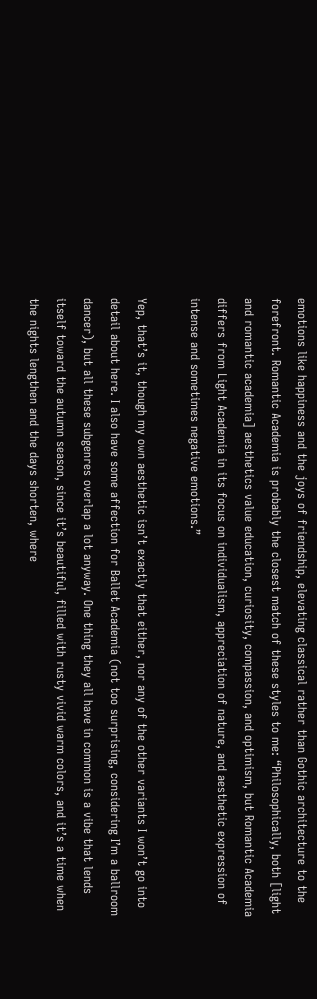emotions like happiness and the joys of friendship, elevating classical rather than Gothic architecture to the forefront. Romantic Academia is probably the closest match of these styles to me: “Philosophically, both [light and romantic academia] aesthetics value education, curiosity, compassion, and optimism, but Romantic Academia differs from Light Academia in its focus on individualism, appreciation of nature, and aesthetic expression of intense and sometimes negative emotions.”

Yep, that’s it, though my own aesthetic isn’t exactly that either, nor any of the other variants I won’t go into detail about here. I also have some affection for Ballet Academia (not too surprising, considering I’m a ballroom dancer), but all these subgenres overlap a lot anyway. One thing they all have in common is a vibe that lends itself toward the autumn season, since it’s beautiful, filled with rusty vivid warm colors, and it’s a time when the nights lengthen and the days shorten, where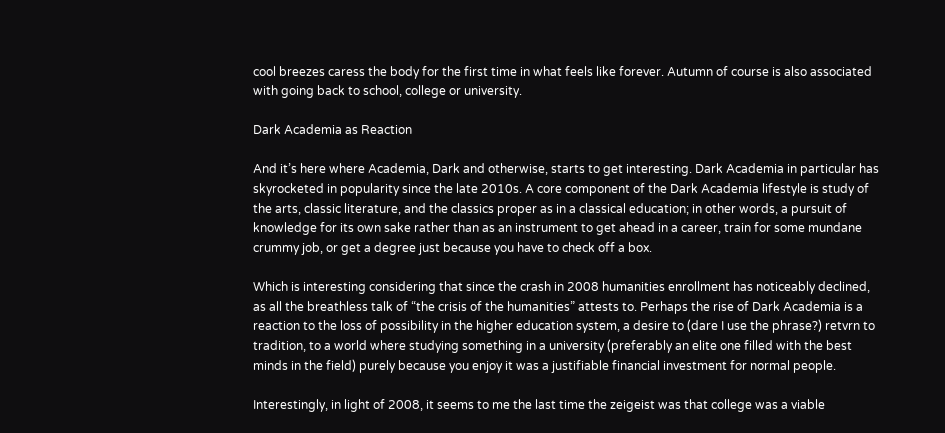cool breezes caress the body for the first time in what feels like forever. Autumn of course is also associated with going back to school, college or university.

Dark Academia as Reaction

And it’s here where Academia, Dark and otherwise, starts to get interesting. Dark Academia in particular has skyrocketed in popularity since the late 2010s. A core component of the Dark Academia lifestyle is study of the arts, classic literature, and the classics proper as in a classical education; in other words, a pursuit of knowledge for its own sake rather than as an instrument to get ahead in a career, train for some mundane crummy job, or get a degree just because you have to check off a box.

Which is interesting considering that since the crash in 2008 humanities enrollment has noticeably declined, as all the breathless talk of “the crisis of the humanities” attests to. Perhaps the rise of Dark Academia is a reaction to the loss of possibility in the higher education system, a desire to (dare I use the phrase?) retvrn to tradition, to a world where studying something in a university (preferably an elite one filled with the best minds in the field) purely because you enjoy it was a justifiable financial investment for normal people.

Interestingly, in light of 2008, it seems to me the last time the zeigeist was that college was a viable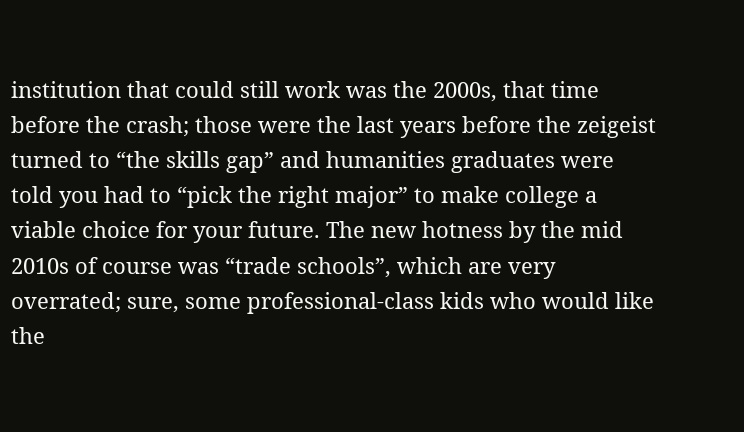institution that could still work was the 2000s, that time before the crash; those were the last years before the zeigeist turned to “the skills gap” and humanities graduates were told you had to “pick the right major” to make college a viable choice for your future. The new hotness by the mid 2010s of course was “trade schools”, which are very overrated; sure, some professional-class kids who would like the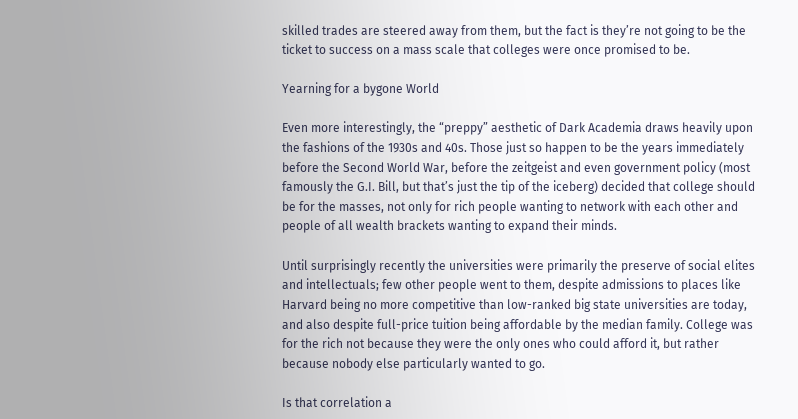skilled trades are steered away from them, but the fact is they’re not going to be the ticket to success on a mass scale that colleges were once promised to be.

Yearning for a bygone World

Even more interestingly, the “preppy” aesthetic of Dark Academia draws heavily upon the fashions of the 1930s and 40s. Those just so happen to be the years immediately before the Second World War, before the zeitgeist and even government policy (most famously the G.I. Bill, but that’s just the tip of the iceberg) decided that college should be for the masses, not only for rich people wanting to network with each other and people of all wealth brackets wanting to expand their minds.

Until surprisingly recently the universities were primarily the preserve of social elites and intellectuals; few other people went to them, despite admissions to places like Harvard being no more competitive than low-ranked big state universities are today, and also despite full-price tuition being affordable by the median family. College was for the rich not because they were the only ones who could afford it, but rather because nobody else particularly wanted to go.

Is that correlation a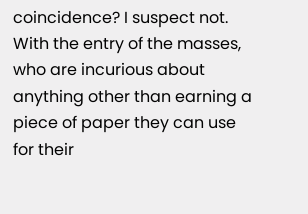coincidence? I suspect not. With the entry of the masses, who are incurious about anything other than earning a piece of paper they can use for their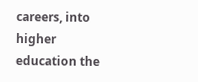careers, into higher education the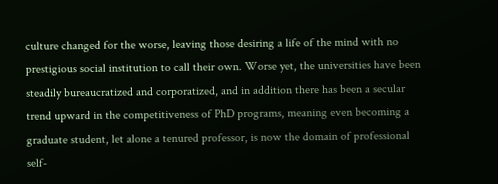culture changed for the worse, leaving those desiring a life of the mind with no prestigious social institution to call their own. Worse yet, the universities have been steadily bureaucratized and corporatized, and in addition there has been a secular trend upward in the competitiveness of PhD programs, meaning even becoming a graduate student, let alone a tenured professor, is now the domain of professional self-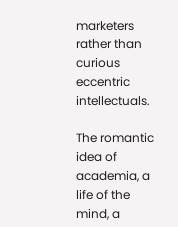marketers rather than curious eccentric intellectuals.

The romantic idea of academia, a life of the mind, a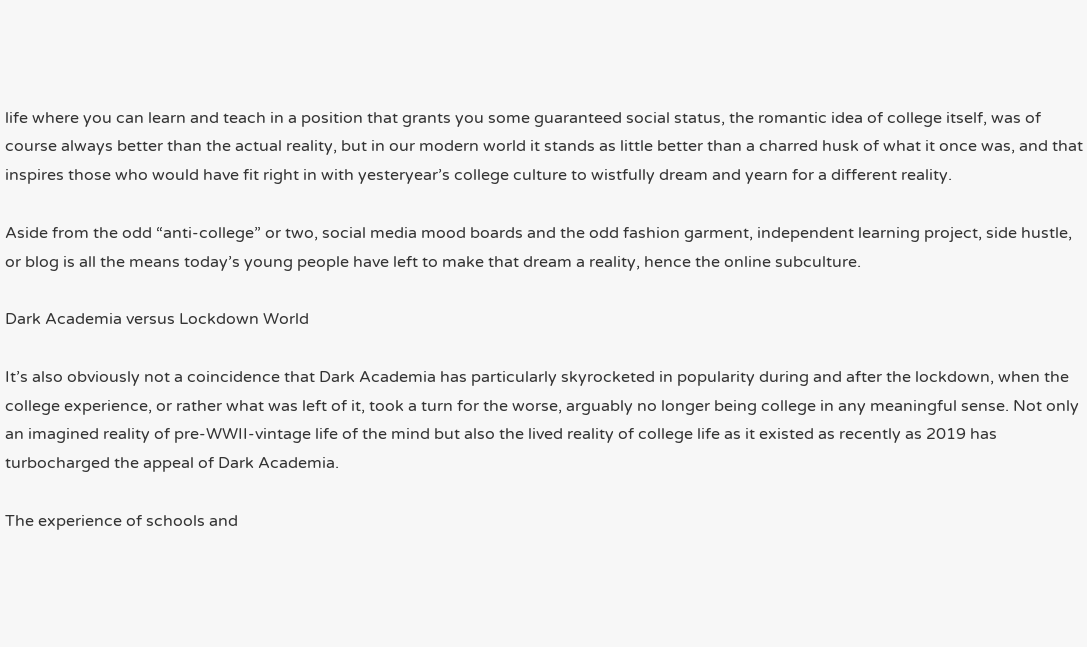life where you can learn and teach in a position that grants you some guaranteed social status, the romantic idea of college itself, was of course always better than the actual reality, but in our modern world it stands as little better than a charred husk of what it once was, and that inspires those who would have fit right in with yesteryear’s college culture to wistfully dream and yearn for a different reality.

Aside from the odd “anti-college” or two, social media mood boards and the odd fashion garment, independent learning project, side hustle, or blog is all the means today’s young people have left to make that dream a reality, hence the online subculture.

Dark Academia versus Lockdown World

It’s also obviously not a coincidence that Dark Academia has particularly skyrocketed in popularity during and after the lockdown, when the college experience, or rather what was left of it, took a turn for the worse, arguably no longer being college in any meaningful sense. Not only an imagined reality of pre-WWII-vintage life of the mind but also the lived reality of college life as it existed as recently as 2019 has turbocharged the appeal of Dark Academia.

The experience of schools and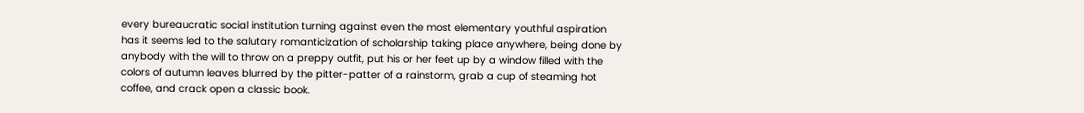every bureaucratic social institution turning against even the most elementary youthful aspiration has it seems led to the salutary romanticization of scholarship taking place anywhere, being done by anybody with the will to throw on a preppy outfit, put his or her feet up by a window filled with the colors of autumn leaves blurred by the pitter-patter of a rainstorm, grab a cup of steaming hot coffee, and crack open a classic book.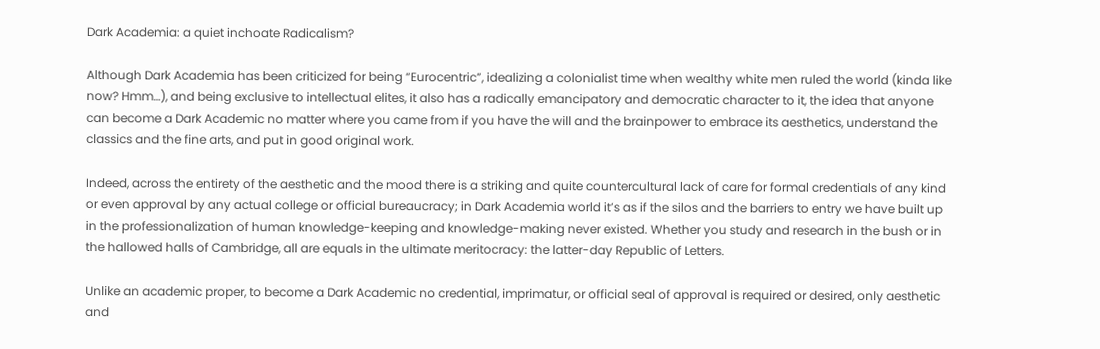Dark Academia: a quiet inchoate Radicalism?

Although Dark Academia has been criticized for being “Eurocentric”, idealizing a colonialist time when wealthy white men ruled the world (kinda like now? Hmm…), and being exclusive to intellectual elites, it also has a radically emancipatory and democratic character to it, the idea that anyone can become a Dark Academic no matter where you came from if you have the will and the brainpower to embrace its aesthetics, understand the classics and the fine arts, and put in good original work.

Indeed, across the entirety of the aesthetic and the mood there is a striking and quite countercultural lack of care for formal credentials of any kind or even approval by any actual college or official bureaucracy; in Dark Academia world it’s as if the silos and the barriers to entry we have built up in the professionalization of human knowledge-keeping and knowledge-making never existed. Whether you study and research in the bush or in the hallowed halls of Cambridge, all are equals in the ultimate meritocracy: the latter-day Republic of Letters.

Unlike an academic proper, to become a Dark Academic no credential, imprimatur, or official seal of approval is required or desired, only aesthetic and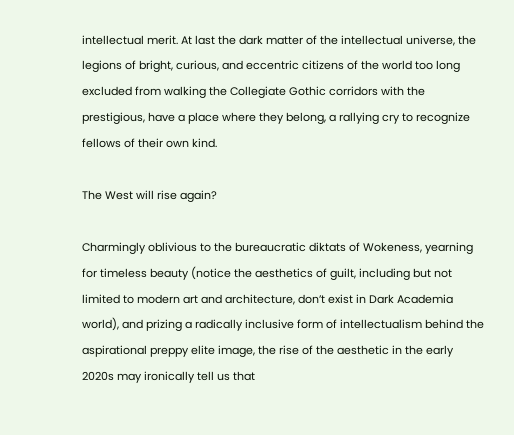intellectual merit. At last the dark matter of the intellectual universe, the legions of bright, curious, and eccentric citizens of the world too long excluded from walking the Collegiate Gothic corridors with the prestigious, have a place where they belong, a rallying cry to recognize fellows of their own kind.

The West will rise again?

Charmingly oblivious to the bureaucratic diktats of Wokeness, yearning for timeless beauty (notice the aesthetics of guilt, including but not limited to modern art and architecture, don’t exist in Dark Academia world), and prizing a radically inclusive form of intellectualism behind the aspirational preppy elite image, the rise of the aesthetic in the early 2020s may ironically tell us that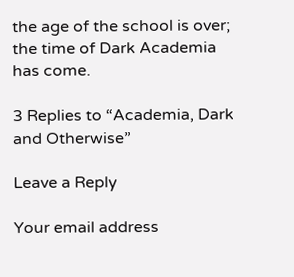the age of the school is over; the time of Dark Academia has come.

3 Replies to “Academia, Dark and Otherwise”

Leave a Reply

Your email address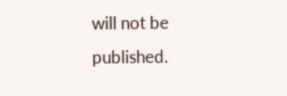will not be published.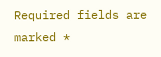Required fields are marked *